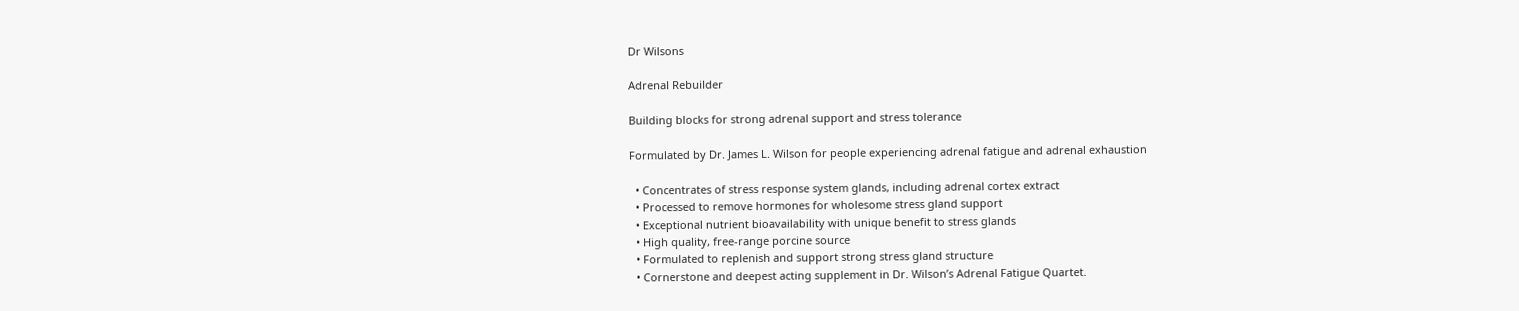Dr Wilsons

Adrenal Rebuilder

Building blocks for strong adrenal support and stress tolerance

Formulated by Dr. James L. Wilson for people experiencing adrenal fatigue and adrenal exhaustion

  • Concentrates of stress response system glands, including adrenal cortex extract
  • Processed to remove hormones for wholesome stress gland support
  • Exceptional nutrient bioavailability with unique benefit to stress glands
  • High quality, free-range porcine source
  • Formulated to replenish and support strong stress gland structure
  • Cornerstone and deepest acting supplement in Dr. Wilson’s Adrenal Fatigue Quartet.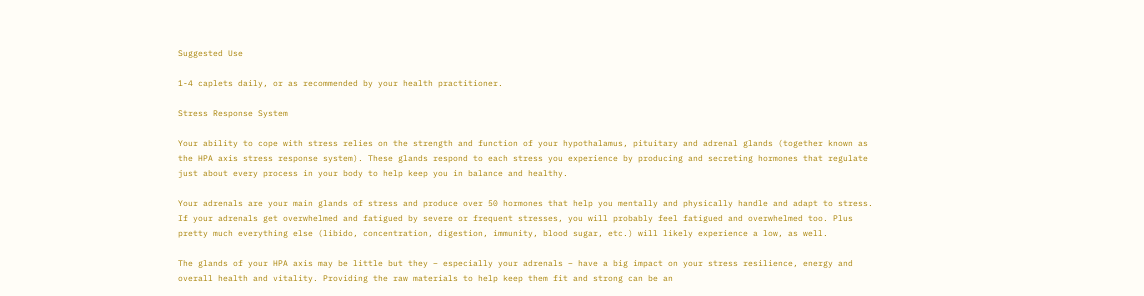Suggested Use

1-4 caplets daily, or as recommended by your health practitioner.

Stress Response System

Your ability to cope with stress relies on the strength and function of your hypothalamus, pituitary and adrenal glands (together known as the HPA axis stress response system). These glands respond to each stress you experience by producing and secreting hormones that regulate just about every process in your body to help keep you in balance and healthy.

Your adrenals are your main glands of stress and produce over 50 hormones that help you mentally and physically handle and adapt to stress. If your adrenals get overwhelmed and fatigued by severe or frequent stresses, you will probably feel fatigued and overwhelmed too. Plus pretty much everything else (libido, concentration, digestion, immunity, blood sugar, etc.) will likely experience a low, as well.

The glands of your HPA axis may be little but they – especially your adrenals – have a big impact on your stress resilience, energy and overall health and vitality. Providing the raw materials to help keep them fit and strong can be an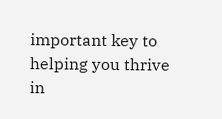important key to helping you thrive in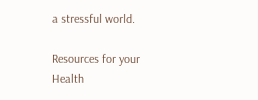a stressful world.

Resources for your Health